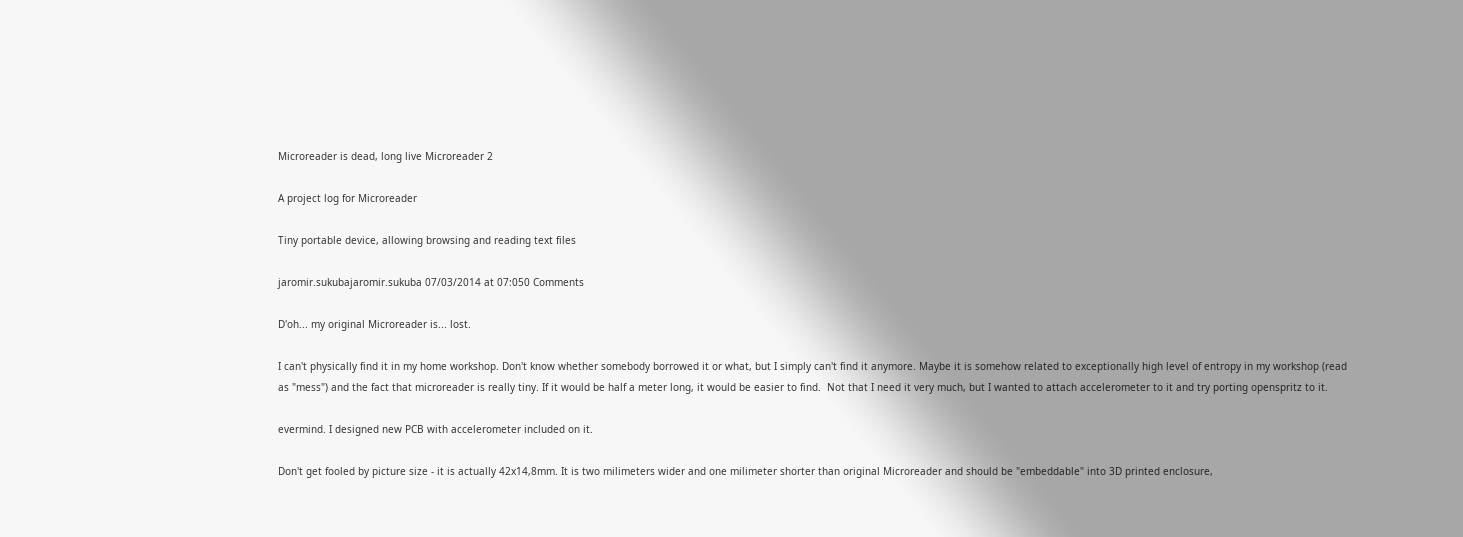Microreader is dead, long live Microreader 2

A project log for Microreader

Tiny portable device, allowing browsing and reading text files

jaromir.sukubajaromir.sukuba 07/03/2014 at 07:050 Comments

D'oh... my original Microreader is... lost.

I can't physically find it in my home workshop. Don't know whether somebody borrowed it or what, but I simply can't find it anymore. Maybe it is somehow related to exceptionally high level of entropy in my workshop (read as "mess") and the fact that microreader is really tiny. If it would be half a meter long, it would be easier to find.  Not that I need it very much, but I wanted to attach accelerometer to it and try porting openspritz to it.

evermind. I designed new PCB with accelerometer included on it.

Don't get fooled by picture size - it is actually 42x14,8mm. It is two milimeters wider and one milimeter shorter than original Microreader and should be "embeddable" into 3D printed enclosure,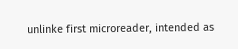unlinke first microreader, intended as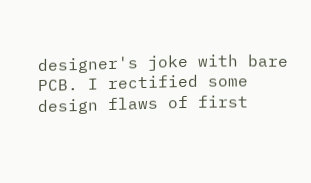designer's joke with bare PCB. I rectified some design flaws of first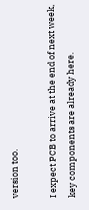version too.

I expect PCB to arrive at the end of next week, key components are already here.